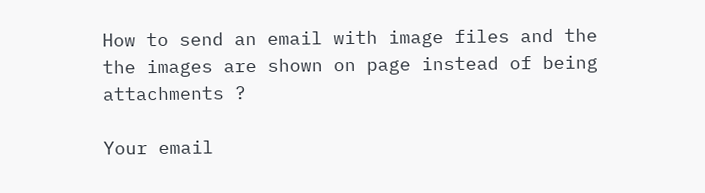How to send an email with image files and the the images are shown on page instead of being attachments ?

Your email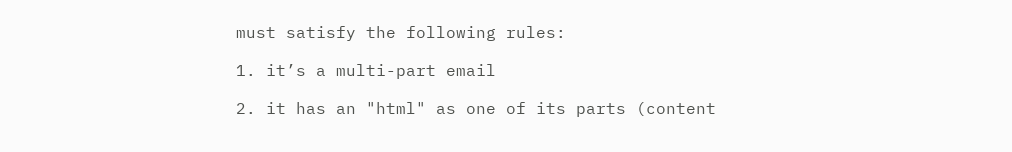must satisfy the following rules:

1. it’s a multi-part email

2. it has an "html" as one of its parts (content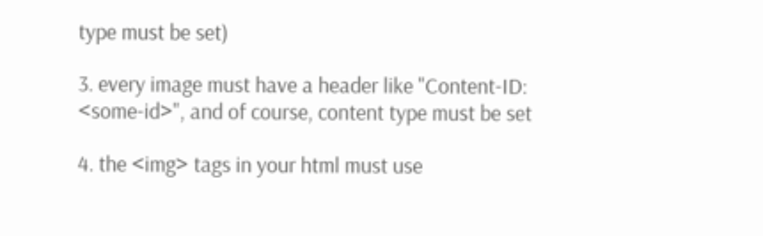type must be set)

3. every image must have a header like "Content-ID: <some-id>", and of course, content type must be set

4. the <img> tags in your html must use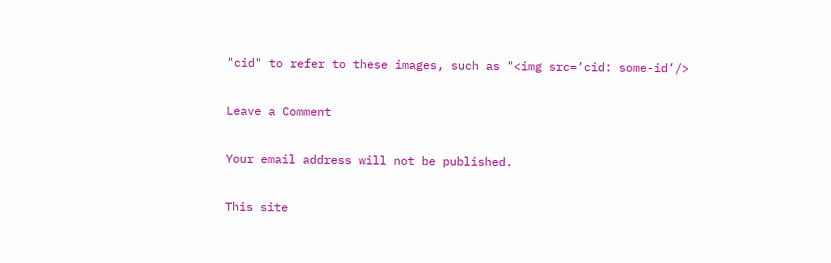"cid" to refer to these images, such as "<img src=’cid: some-id’/>

Leave a Comment

Your email address will not be published.

This site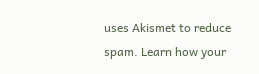uses Akismet to reduce spam. Learn how your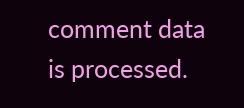comment data is processed.